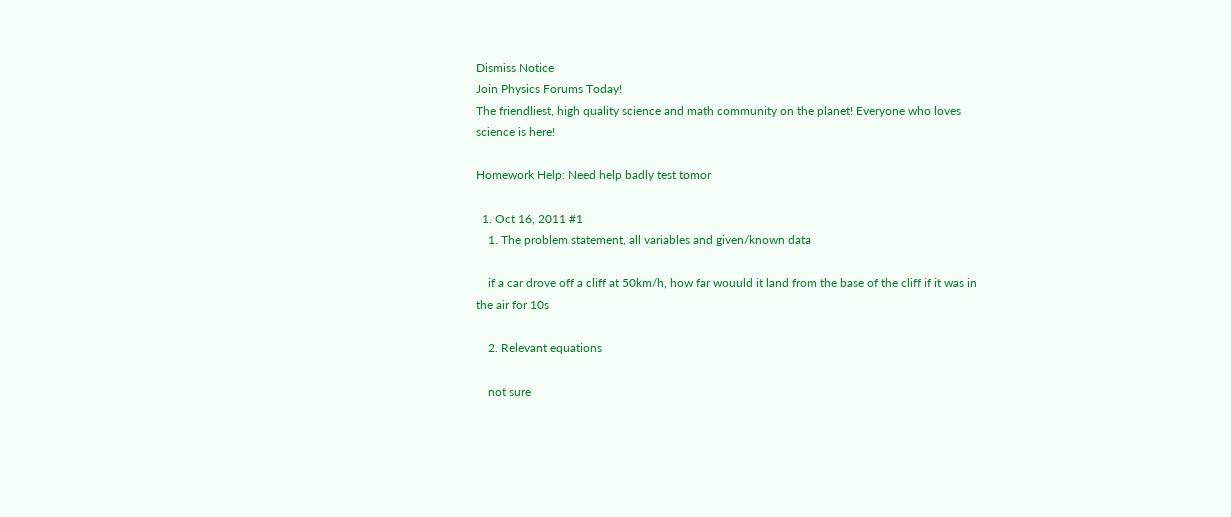Dismiss Notice
Join Physics Forums Today!
The friendliest, high quality science and math community on the planet! Everyone who loves science is here!

Homework Help: Need help badly test tomor

  1. Oct 16, 2011 #1
    1. The problem statement, all variables and given/known data

    if a car drove off a cliff at 50km/h, how far wouuld it land from the base of the cliff if it was in the air for 10s

    2. Relevant equations

    not sure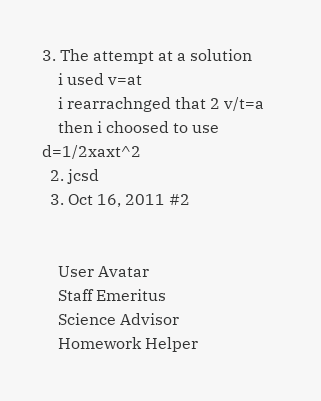3. The attempt at a solution
    i used v=at
    i rearrachnged that 2 v/t=a
    then i choosed to use d=1/2xaxt^2
  2. jcsd
  3. Oct 16, 2011 #2


    User Avatar
    Staff Emeritus
    Science Advisor
    Homework Helper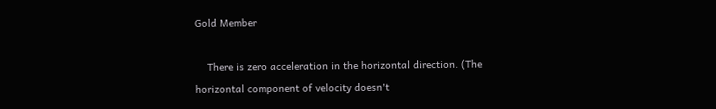Gold Member

    There is zero acceleration in the horizontal direction. (The horizontal component of velocity doesn't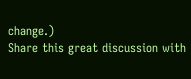change.)
Share this great discussion with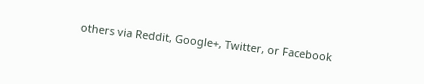others via Reddit, Google+, Twitter, or Facebook